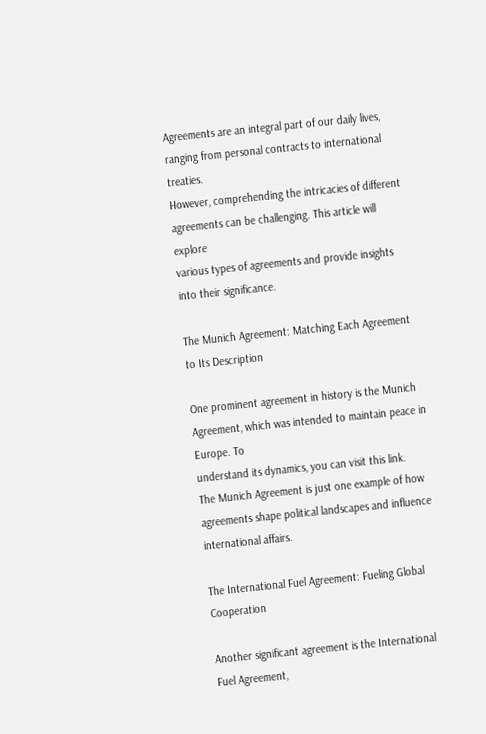Agreements are an integral part of our daily lives, ranging from personal contracts to international treaties.
However, comprehending the intricacies of different agreements can be challenging. This article will explore
various types of agreements and provide insights into their significance.

The Munich Agreement: Matching Each Agreement to Its Description

One prominent agreement in history is the Munich Agreement, which was intended to maintain peace in Europe. To
understand its dynamics, you can visit this link.
The Munich Agreement is just one example of how agreements shape political landscapes and influence
international affairs.

The International Fuel Agreement: Fueling Global Cooperation

Another significant agreement is the International Fuel Agreement,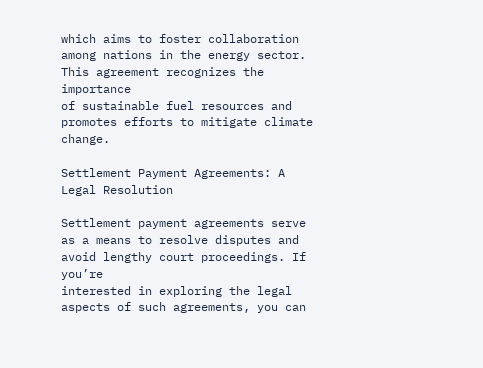which aims to foster collaboration among nations in the energy sector. This agreement recognizes the importance
of sustainable fuel resources and promotes efforts to mitigate climate change.

Settlement Payment Agreements: A Legal Resolution

Settlement payment agreements serve as a means to resolve disputes and avoid lengthy court proceedings. If you’re
interested in exploring the legal aspects of such agreements, you can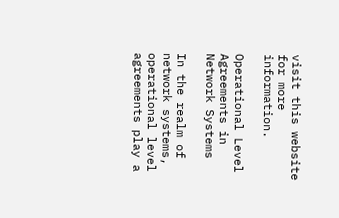visit this website
for more information.

Operational Level Agreements in Network Systems

In the realm of network systems, operational level agreements play a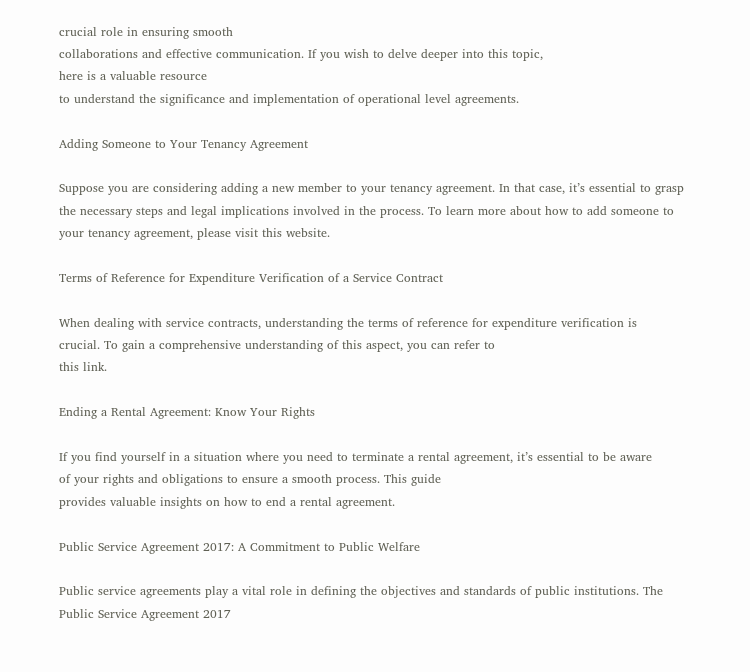crucial role in ensuring smooth
collaborations and effective communication. If you wish to delve deeper into this topic,
here is a valuable resource
to understand the significance and implementation of operational level agreements.

Adding Someone to Your Tenancy Agreement

Suppose you are considering adding a new member to your tenancy agreement. In that case, it’s essential to grasp
the necessary steps and legal implications involved in the process. To learn more about how to add someone to
your tenancy agreement, please visit this website.

Terms of Reference for Expenditure Verification of a Service Contract

When dealing with service contracts, understanding the terms of reference for expenditure verification is
crucial. To gain a comprehensive understanding of this aspect, you can refer to
this link.

Ending a Rental Agreement: Know Your Rights

If you find yourself in a situation where you need to terminate a rental agreement, it’s essential to be aware
of your rights and obligations to ensure a smooth process. This guide
provides valuable insights on how to end a rental agreement.

Public Service Agreement 2017: A Commitment to Public Welfare

Public service agreements play a vital role in defining the objectives and standards of public institutions. The
Public Service Agreement 2017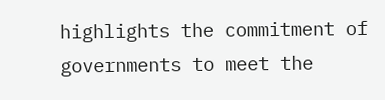highlights the commitment of governments to meet the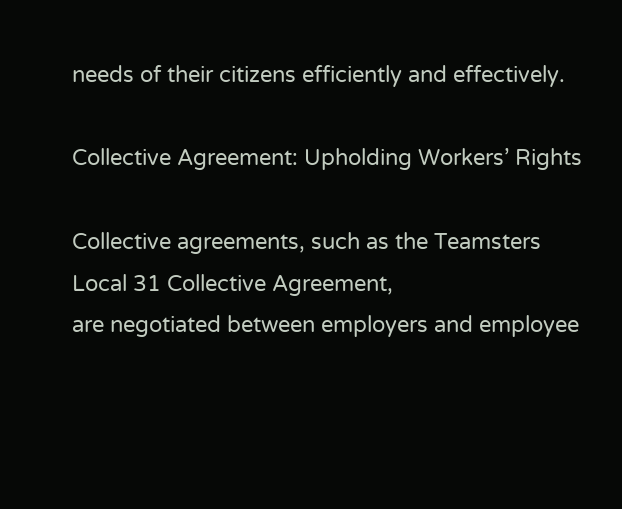needs of their citizens efficiently and effectively.

Collective Agreement: Upholding Workers’ Rights

Collective agreements, such as the Teamsters Local 31 Collective Agreement,
are negotiated between employers and employee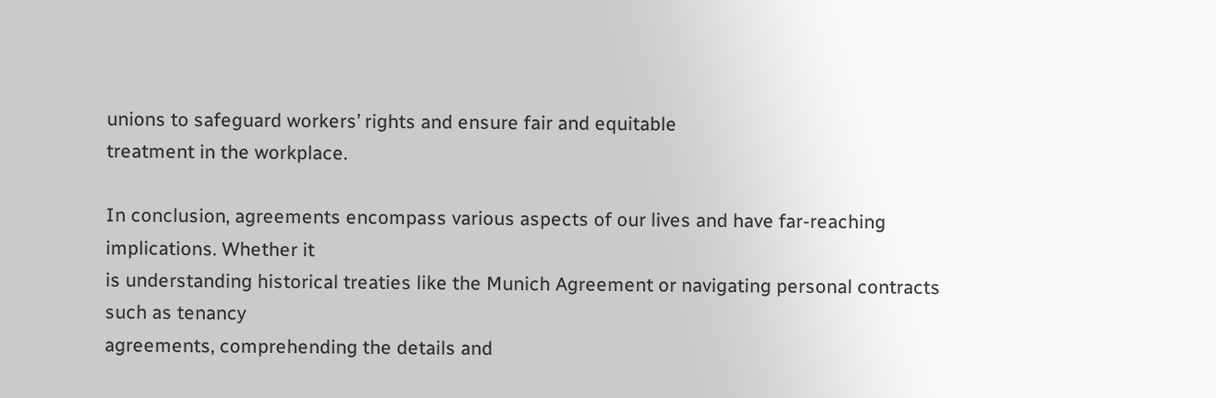unions to safeguard workers’ rights and ensure fair and equitable
treatment in the workplace.

In conclusion, agreements encompass various aspects of our lives and have far-reaching implications. Whether it
is understanding historical treaties like the Munich Agreement or navigating personal contracts such as tenancy
agreements, comprehending the details and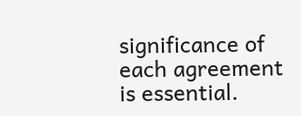significance of each agreement is essential.